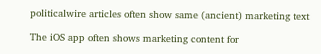politicalwire articles often show same (ancient) marketing text

The iOS app often shows marketing content for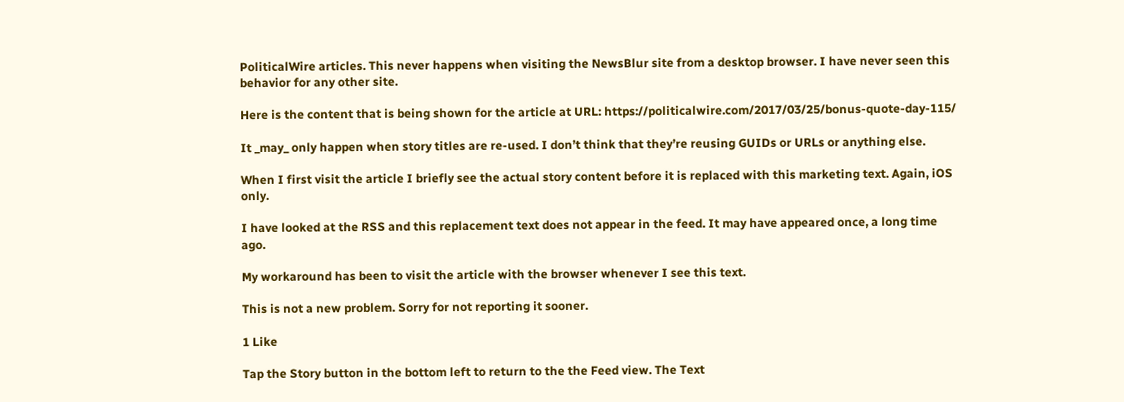PoliticalWire articles. This never happens when visiting the NewsBlur site from a desktop browser. I have never seen this behavior for any other site.

Here is the content that is being shown for the article at URL: https://politicalwire.com/2017/03/25/bonus-quote-day-115/

It _may_ only happen when story titles are re-used. I don’t think that they’re reusing GUIDs or URLs or anything else.

When I first visit the article I briefly see the actual story content before it is replaced with this marketing text. Again, iOS only.

I have looked at the RSS and this replacement text does not appear in the feed. It may have appeared once, a long time ago.

My workaround has been to visit the article with the browser whenever I see this text.

This is not a new problem. Sorry for not reporting it sooner.

1 Like

Tap the Story button in the bottom left to return to the the Feed view. The Text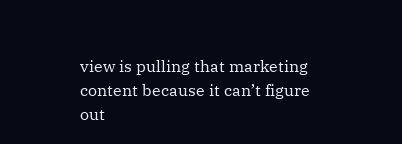view is pulling that marketing content because it can’t figure out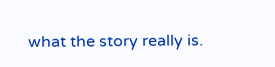what the story really is.